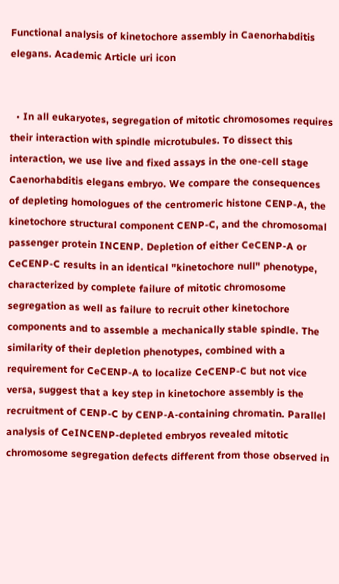Functional analysis of kinetochore assembly in Caenorhabditis elegans. Academic Article uri icon


  • In all eukaryotes, segregation of mitotic chromosomes requires their interaction with spindle microtubules. To dissect this interaction, we use live and fixed assays in the one-cell stage Caenorhabditis elegans embryo. We compare the consequences of depleting homologues of the centromeric histone CENP-A, the kinetochore structural component CENP-C, and the chromosomal passenger protein INCENP. Depletion of either CeCENP-A or CeCENP-C results in an identical "kinetochore null" phenotype, characterized by complete failure of mitotic chromosome segregation as well as failure to recruit other kinetochore components and to assemble a mechanically stable spindle. The similarity of their depletion phenotypes, combined with a requirement for CeCENP-A to localize CeCENP-C but not vice versa, suggest that a key step in kinetochore assembly is the recruitment of CENP-C by CENP-A-containing chromatin. Parallel analysis of CeINCENP-depleted embryos revealed mitotic chromosome segregation defects different from those observed in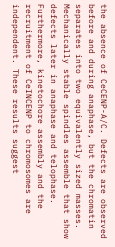the absence of CeCENP-A/C. Defects are observed before and during anaphase, but the chromatin separates into two equivalently sized masses. Mechanically stable spindles assemble that show defects later in anaphase and telophase. Furthermore, kinetochore assembly and the recruitment of CeINCENP to chromosomes are independent. These results suggest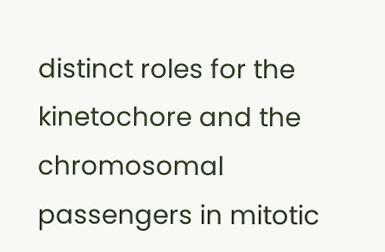distinct roles for the kinetochore and the chromosomal passengers in mitotic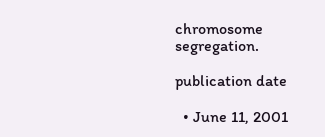chromosome segregation.

publication date

  • June 11, 2001